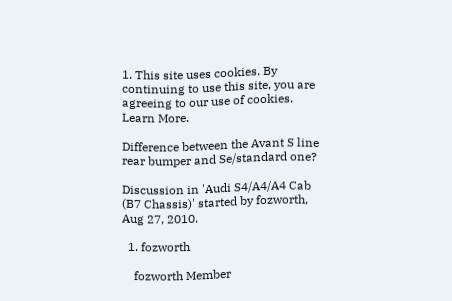1. This site uses cookies. By continuing to use this site, you are agreeing to our use of cookies. Learn More.

Difference between the Avant S line rear bumper and Se/standard one?

Discussion in 'Audi S4/A4/A4 Cab (B7 Chassis)' started by fozworth, Aug 27, 2010.

  1. fozworth

    fozworth Member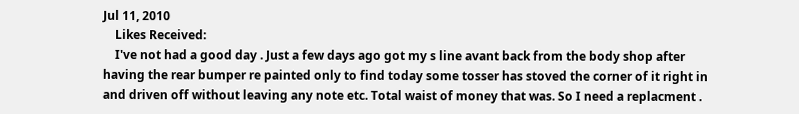Jul 11, 2010
    Likes Received:
    I've not had a good day . Just a few days ago got my s line avant back from the body shop after having the rear bumper re painted only to find today some tosser has stoved the corner of it right in and driven off without leaving any note etc. Total waist of money that was. So I need a replacment .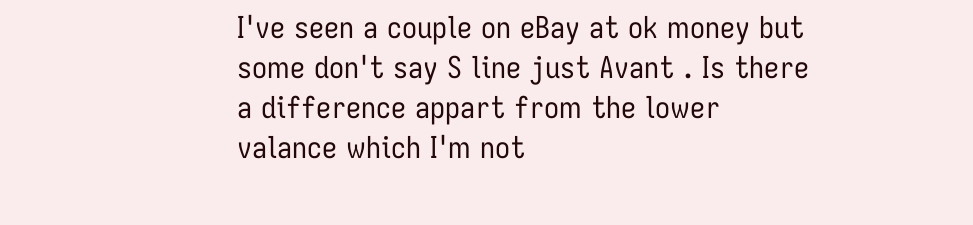I've seen a couple on eBay at ok money but some don't say S line just Avant . Is there a difference appart from the lower valance which I'm not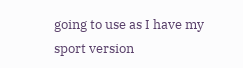going to use as I have my sport version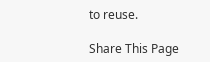to reuse.

Share This Page